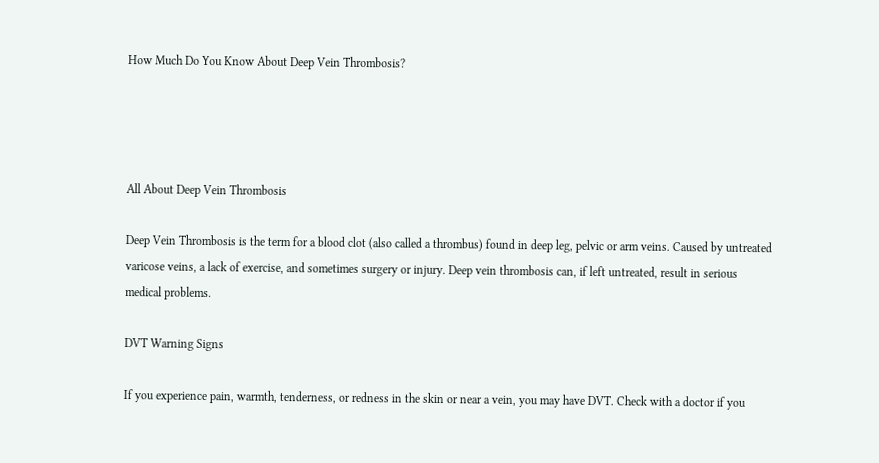How Much Do You Know About Deep Vein Thrombosis?




All About Deep Vein Thrombosis

Deep Vein Thrombosis is the term for a blood clot (also called a thrombus) found in deep leg, pelvic or arm veins. Caused by untreated varicose veins, a lack of exercise, and sometimes surgery or injury. Deep vein thrombosis can, if left untreated, result in serious medical problems.

DVT Warning Signs

If you experience pain, warmth, tenderness, or redness in the skin or near a vein, you may have DVT. Check with a doctor if you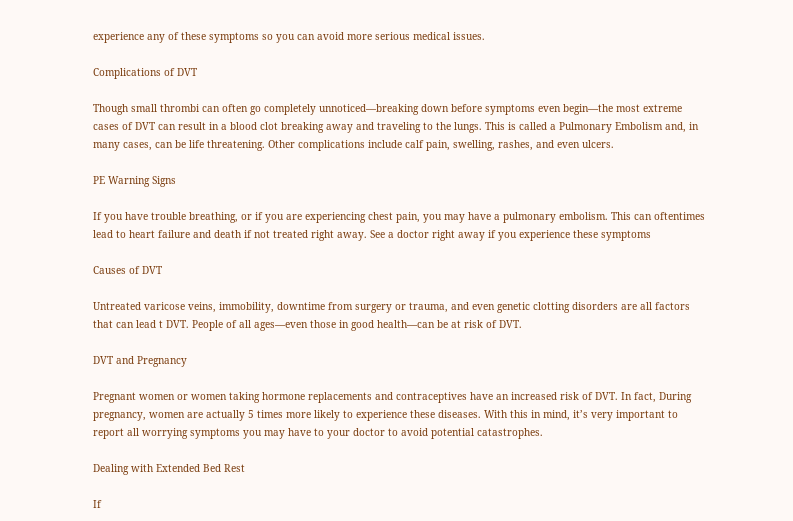experience any of these symptoms so you can avoid more serious medical issues.

Complications of DVT

Though small thrombi can often go completely unnoticed—breaking down before symptoms even begin—the most extreme cases of DVT can result in a blood clot breaking away and traveling to the lungs. This is called a Pulmonary Embolism and, in many cases, can be life threatening. Other complications include calf pain, swelling, rashes, and even ulcers.

PE Warning Signs

If you have trouble breathing, or if you are experiencing chest pain, you may have a pulmonary embolism. This can oftentimes lead to heart failure and death if not treated right away. See a doctor right away if you experience these symptoms

Causes of DVT

Untreated varicose veins, immobility, downtime from surgery or trauma, and even genetic clotting disorders are all factors that can lead t DVT. People of all ages—even those in good health—can be at risk of DVT.

DVT and Pregnancy

Pregnant women or women taking hormone replacements and contraceptives have an increased risk of DVT. In fact, During pregnancy, women are actually 5 times more likely to experience these diseases. With this in mind, it’s very important to report all worrying symptoms you may have to your doctor to avoid potential catastrophes.

Dealing with Extended Bed Rest

If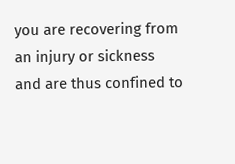you are recovering from an injury or sickness and are thus confined to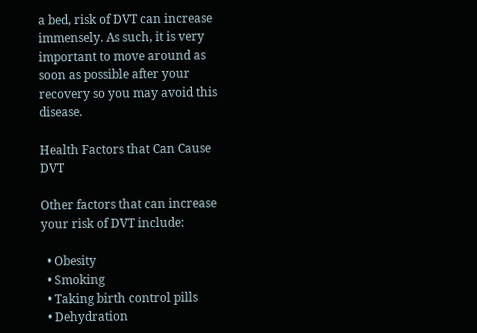a bed, risk of DVT can increase immensely. As such, it is very important to move around as soon as possible after your recovery so you may avoid this disease.

Health Factors that Can Cause DVT

Other factors that can increase your risk of DVT include:

  • Obesity
  • Smoking
  • Taking birth control pills
  • Dehydration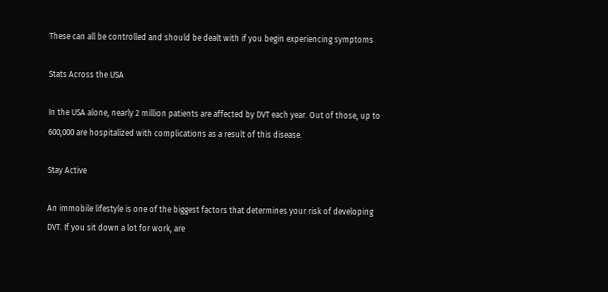These can all be controlled and should be dealt with if you begin experiencing symptoms

Stats Across the USA

In the USA alone, nearly 2 million patients are affected by DVT each year. Out of those, up to 600,000 are hospitalized with complications as a result of this disease.

Stay Active

An immobile lifestyle is one of the biggest factors that determines your risk of developing DVT. If you sit down a lot for work, are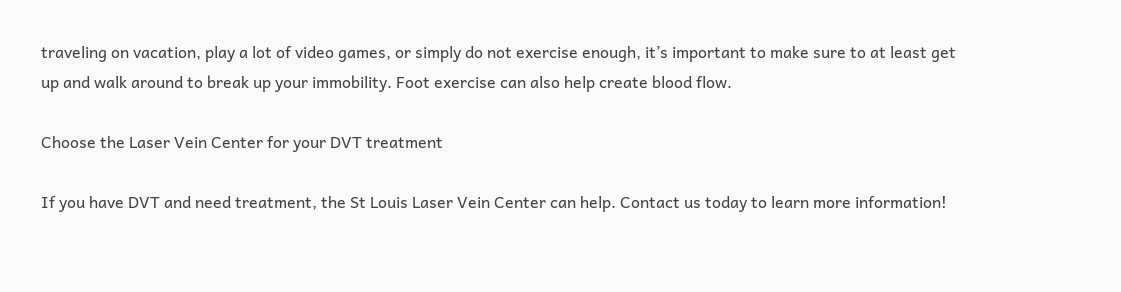traveling on vacation, play a lot of video games, or simply do not exercise enough, it’s important to make sure to at least get up and walk around to break up your immobility. Foot exercise can also help create blood flow.

Choose the Laser Vein Center for your DVT treatment

If you have DVT and need treatment, the St Louis Laser Vein Center can help. Contact us today to learn more information!